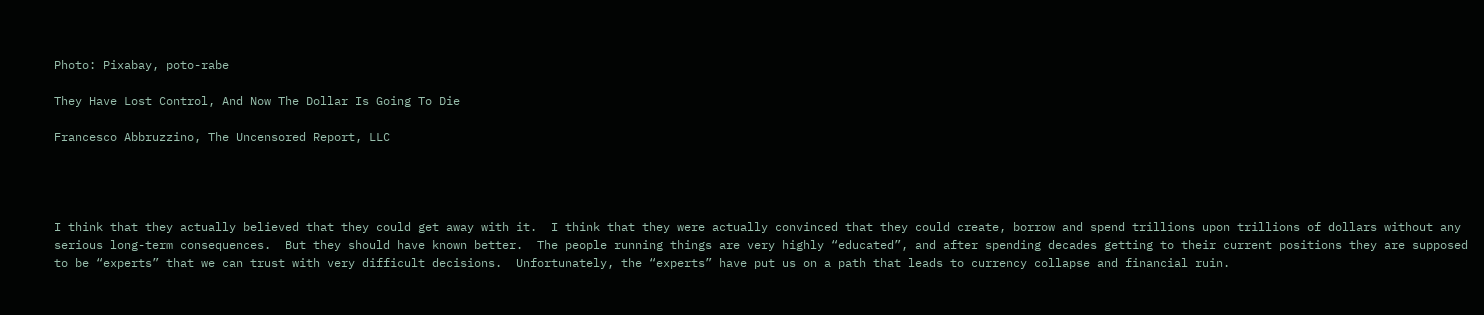Photo: Pixabay, poto-rabe

They Have Lost Control, And Now The Dollar Is Going To Die

Francesco Abbruzzino, The Uncensored Report, LLC




I think that they actually believed that they could get away with it.  I think that they were actually convinced that they could create, borrow and spend trillions upon trillions of dollars without any serious long-term consequences.  But they should have known better.  The people running things are very highly “educated”, and after spending decades getting to their current positions they are supposed to be “experts” that we can trust with very difficult decisions.  Unfortunately, the “experts” have put us on a path that leads to currency collapse and financial ruin.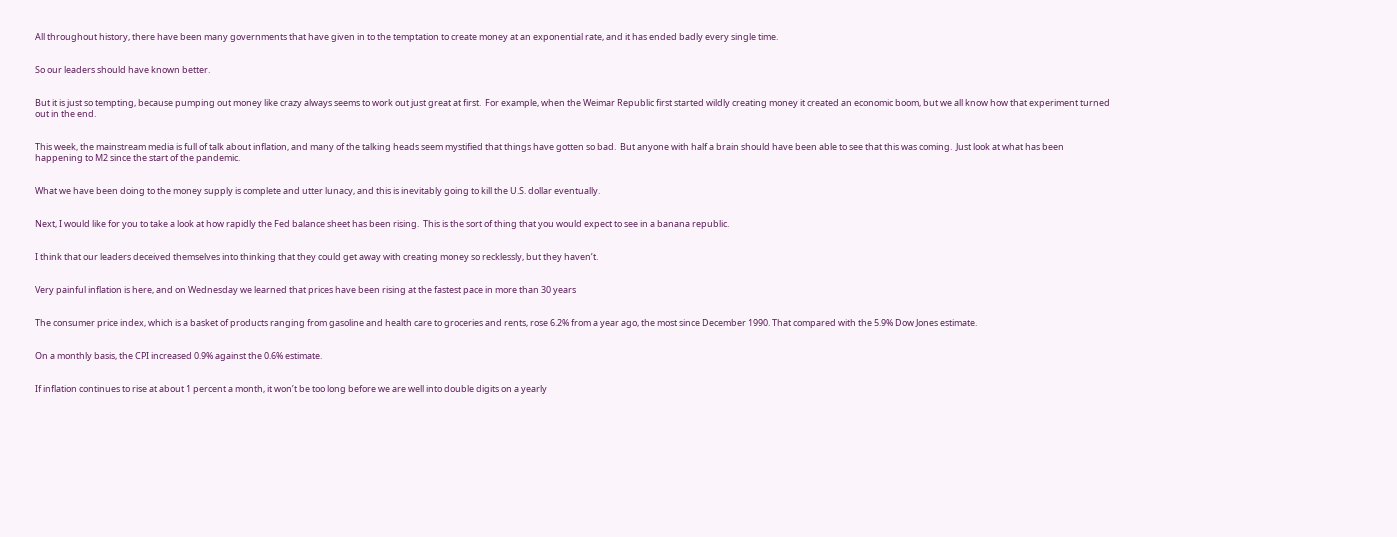All throughout history, there have been many governments that have given in to the temptation to create money at an exponential rate, and it has ended badly every single time.


So our leaders should have known better.


But it is just so tempting, because pumping out money like crazy always seems to work out just great at first.  For example, when the Weimar Republic first started wildly creating money it created an economic boom, but we all know how that experiment turned out in the end.


This week, the mainstream media is full of talk about inflation, and many of the talking heads seem mystified that things have gotten so bad.  But anyone with half a brain should have been able to see that this was coming.  Just look at what has been happening to M2 since the start of the pandemic.


What we have been doing to the money supply is complete and utter lunacy, and this is inevitably going to kill the U.S. dollar eventually.


Next, I would like for you to take a look at how rapidly the Fed balance sheet has been rising.  This is the sort of thing that you would expect to see in a banana republic.


I think that our leaders deceived themselves into thinking that they could get away with creating money so recklessly, but they haven’t.


Very painful inflation is here, and on Wednesday we learned that prices have been rising at the fastest pace in more than 30 years


The consumer price index, which is a basket of products ranging from gasoline and health care to groceries and rents, rose 6.2% from a year ago, the most since December 1990. That compared with the 5.9% Dow Jones estimate.


On a monthly basis, the CPI increased 0.9% against the 0.6% estimate.


If inflation continues to rise at about 1 percent a month, it won’t be too long before we are well into double digits on a yearly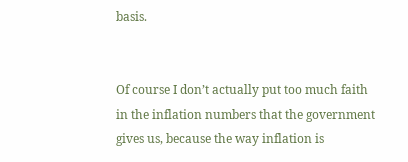basis.


Of course I don’t actually put too much faith in the inflation numbers that the government gives us, because the way inflation is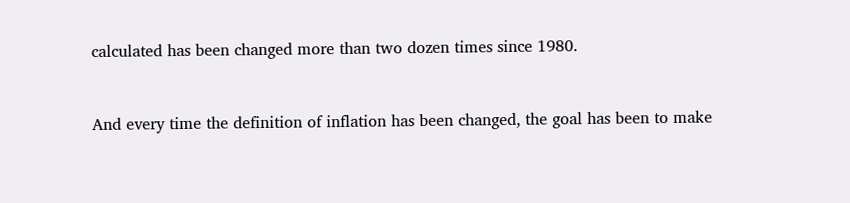calculated has been changed more than two dozen times since 1980.


And every time the definition of inflation has been changed, the goal has been to make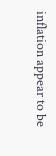inflation appear to be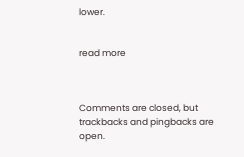lower.


read more



Comments are closed, but trackbacks and pingbacks are open.